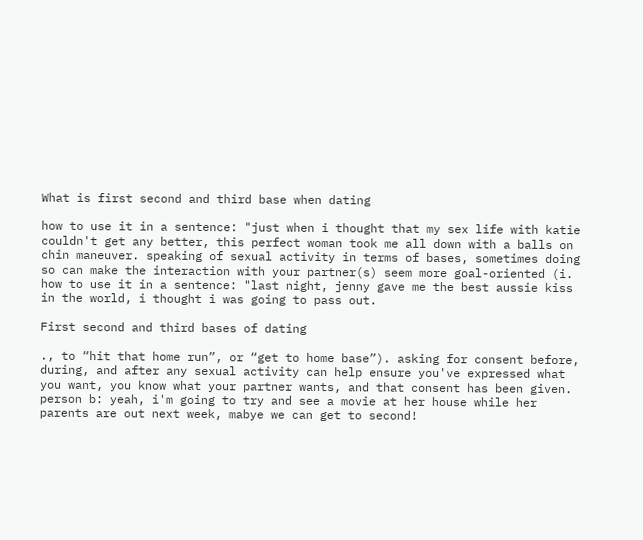What is first second and third base when dating

how to use it in a sentence: "just when i thought that my sex life with katie couldn't get any better, this perfect woman took me all down with a balls on chin maneuver. speaking of sexual activity in terms of bases, sometimes doing so can make the interaction with your partner(s) seem more goal-oriented (i. how to use it in a sentence: "last night, jenny gave me the best aussie kiss in the world, i thought i was going to pass out.

First second and third bases of dating

., to “hit that home run”, or “get to home base”). asking for consent before, during, and after any sexual activity can help ensure you've expressed what you want, you know what your partner wants, and that consent has been given. person b: yeah, i'm going to try and see a movie at her house while her parents are out next week, mabye we can get to second!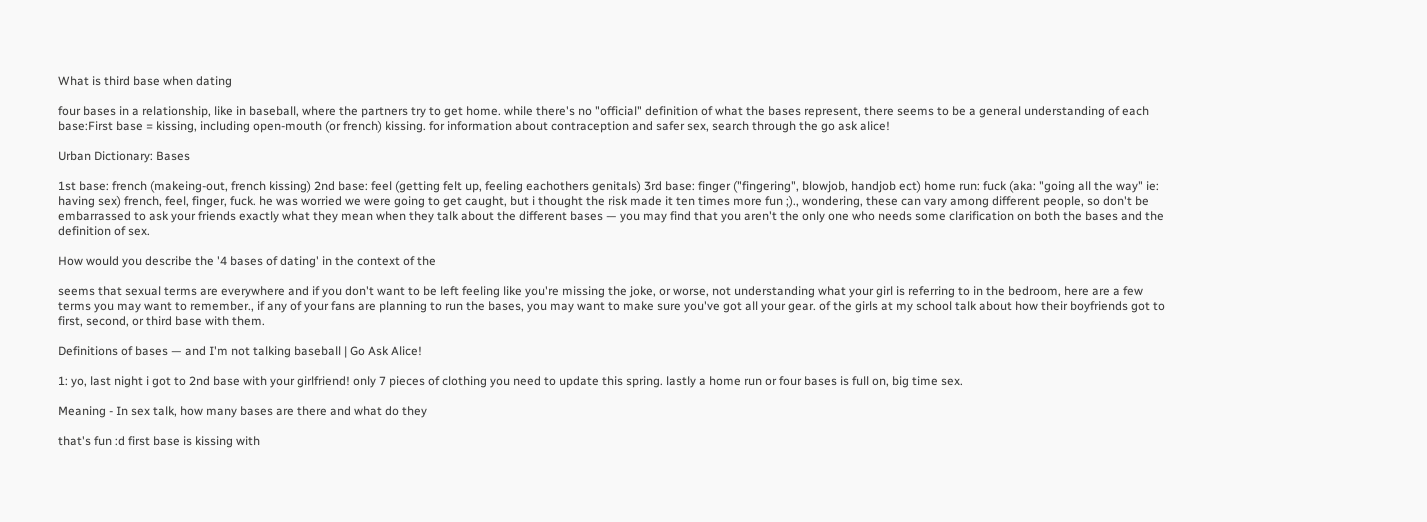What is third base when dating

four bases in a relationship, like in baseball, where the partners try to get home. while there's no "official" definition of what the bases represent, there seems to be a general understanding of each base:First base = kissing, including open-mouth (or french) kissing. for information about contraception and safer sex, search through the go ask alice!

Urban Dictionary: Bases

1st base: french (makeing-out, french kissing) 2nd base: feel (getting felt up, feeling eachothers genitals) 3rd base: finger ("fingering", blowjob, handjob ect) home run: fuck (aka: "going all the way" ie: having sex) french, feel, finger, fuck. he was worried we were going to get caught, but i thought the risk made it ten times more fun ;)., wondering, these can vary among different people, so don't be embarrassed to ask your friends exactly what they mean when they talk about the different bases — you may find that you aren't the only one who needs some clarification on both the bases and the definition of sex.

How would you describe the '4 bases of dating' in the context of the

seems that sexual terms are everywhere and if you don't want to be left feeling like you're missing the joke, or worse, not understanding what your girl is referring to in the bedroom, here are a few terms you may want to remember., if any of your fans are planning to run the bases, you may want to make sure you've got all your gear. of the girls at my school talk about how their boyfriends got to first, second, or third base with them.

Definitions of bases — and I'm not talking baseball | Go Ask Alice!

1: yo, last night i got to 2nd base with your girlfriend! only 7 pieces of clothing you need to update this spring. lastly a home run or four bases is full on, big time sex.

Meaning - In sex talk, how many bases are there and what do they

that's fun :d first base is kissing with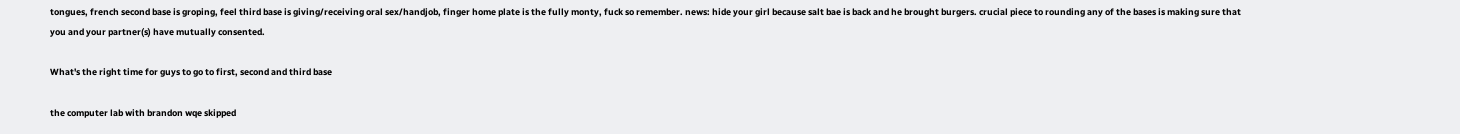tongues, french second base is groping, feel third base is giving/receiving oral sex/handjob, finger home plate is the fully monty, fuck so remember. news: hide your girl because salt bae is back and he brought burgers. crucial piece to rounding any of the bases is making sure that you and your partner(s) have mutually consented.

What's the right time for guys to go to first, second and third base

the computer lab with brandon wqe skipped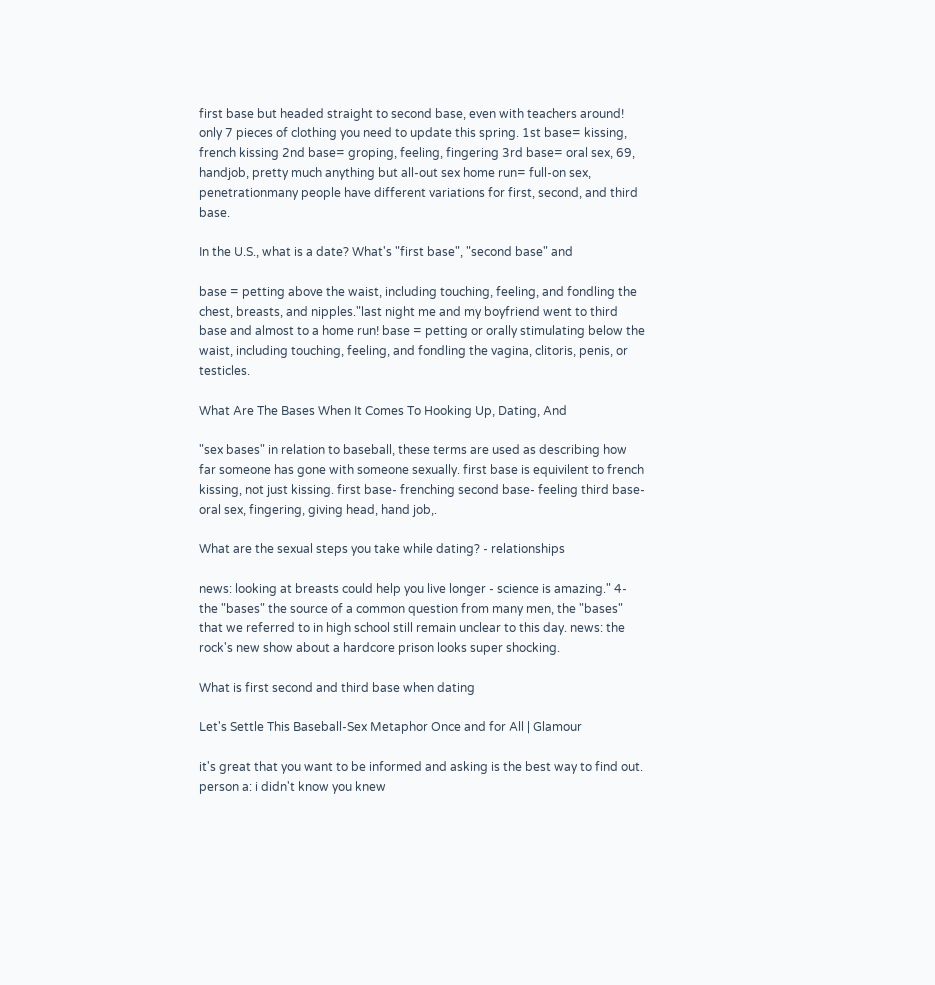first base but headed straight to second base, even with teachers around! only 7 pieces of clothing you need to update this spring. 1st base= kissing, french kissing 2nd base= groping, feeling, fingering 3rd base= oral sex, 69, handjob, pretty much anything but all-out sex home run= full-on sex, penetrationmany people have different variations for first, second, and third base.

In the U.S., what is a date? What's "first base", "second base" and

base = petting above the waist, including touching, feeling, and fondling the chest, breasts, and nipples."last night me and my boyfriend went to third base and almost to a home run! base = petting or orally stimulating below the waist, including touching, feeling, and fondling the vagina, clitoris, penis, or testicles.

What Are The Bases When It Comes To Hooking Up, Dating, And

"sex bases" in relation to baseball, these terms are used as describing how far someone has gone with someone sexually. first base is equivilent to french kissing, not just kissing. first base- frenching second base- feeling third base- oral sex, fingering, giving head, hand job,.

What are the sexual steps you take while dating? - relationships

news: looking at breasts could help you live longer - science is amazing." 4- the "bases" the source of a common question from many men, the "bases" that we referred to in high school still remain unclear to this day. news: the rock's new show about a hardcore prison looks super shocking.

What is first second and third base when dating

Let's Settle This Baseball-Sex Metaphor Once and for All | Glamour

it's great that you want to be informed and asking is the best way to find out. person a: i didn't know you knew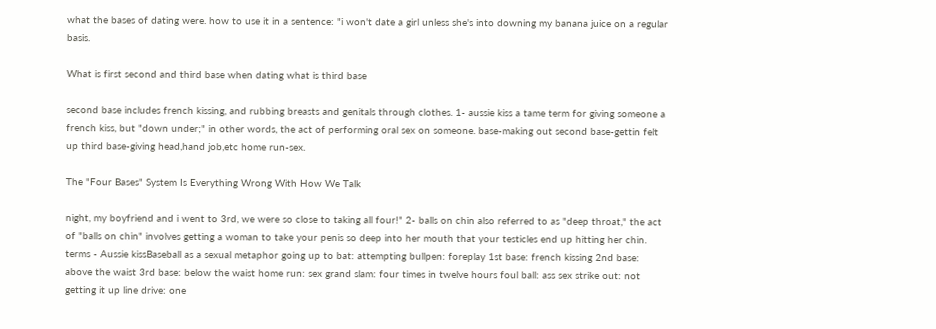what the bases of dating were. how to use it in a sentence: "i won't date a girl unless she's into downing my banana juice on a regular basis.

What is first second and third base when dating what is third base

second base includes french kissing, and rubbing breasts and genitals through clothes. 1- aussie kiss a tame term for giving someone a french kiss, but "down under;" in other words, the act of performing oral sex on someone. base-making out second base-gettin felt up third base-giving head,hand job,etc home run-sex.

The "Four Bases" System Is Everything Wrong With How We Talk

night, my boyfriend and i went to 3rd, we were so close to taking all four!" 2- balls on chin also referred to as "deep throat," the act of "balls on chin" involves getting a woman to take your penis so deep into her mouth that your testicles end up hitting her chin. terms - Aussie kissBaseball as a sexual metaphor going up to bat: attempting bullpen: foreplay 1st base: french kissing 2nd base: above the waist 3rd base: below the waist home run: sex grand slam: four times in twelve hours foul ball: ass sex strike out: not getting it up line drive: one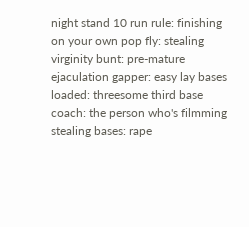night stand 10 run rule: finishing on your own pop fly: stealing virginity bunt: pre-mature ejaculation gapper: easy lay bases loaded: threesome third base coach: the person who's filmming stealing bases: rape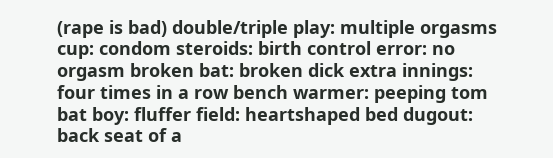(rape is bad) double/triple play: multiple orgasms cup: condom steroids: birth control error: no orgasm broken bat: broken dick extra innings: four times in a row bench warmer: peeping tom bat boy: fluffer field: heartshaped bed dugout: back seat of a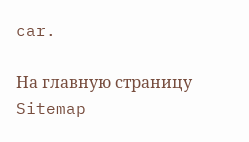car.

На главную страницу Sitemap